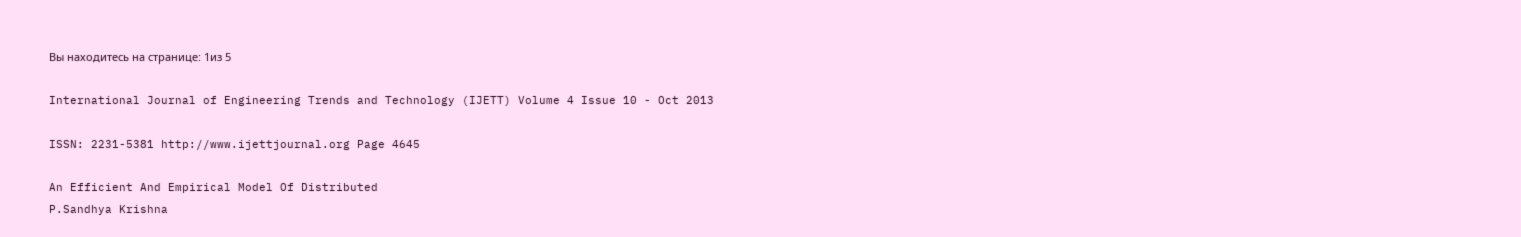Вы находитесь на странице: 1из 5

International Journal of Engineering Trends and Technology (IJETT) Volume 4 Issue 10 - Oct 2013

ISSN: 2231-5381 http://www.ijettjournal.org Page 4645

An Efficient And Empirical Model Of Distributed
P.Sandhya Krishna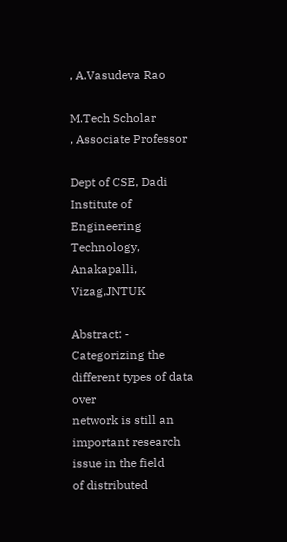, A.Vasudeva Rao

M.Tech Scholar
, Associate Professor

Dept of CSE, Dadi Institute of Engineering Technology, Anakapalli, Vizag,JNTUK

Abstract: - Categorizing the different types of data over
network is still an important research issue in the field
of distributed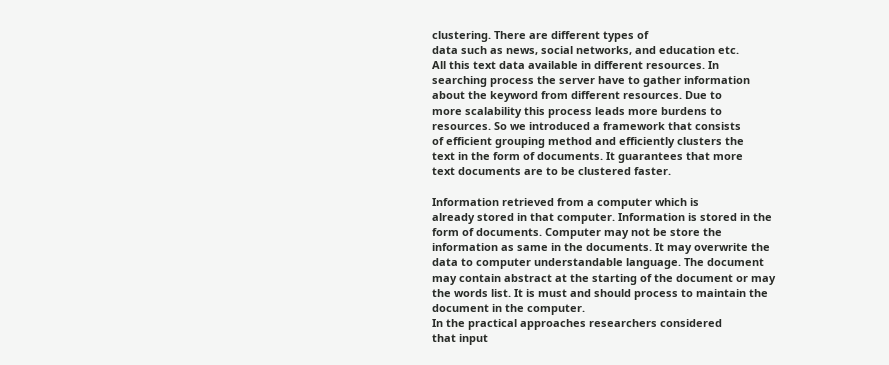clustering. There are different types of
data such as news, social networks, and education etc.
All this text data available in different resources. In
searching process the server have to gather information
about the keyword from different resources. Due to
more scalability this process leads more burdens to
resources. So we introduced a framework that consists
of efficient grouping method and efficiently clusters the
text in the form of documents. It guarantees that more
text documents are to be clustered faster.

Information retrieved from a computer which is
already stored in that computer. Information is stored in the
form of documents. Computer may not be store the
information as same in the documents. It may overwrite the
data to computer understandable language. The document
may contain abstract at the starting of the document or may
the words list. It is must and should process to maintain the
document in the computer.
In the practical approaches researchers considered
that input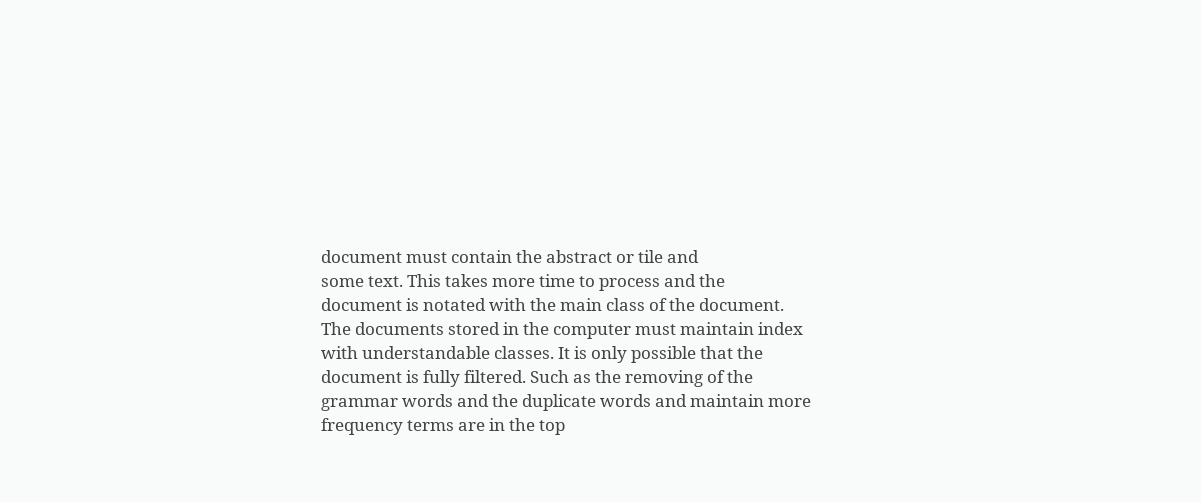document must contain the abstract or tile and
some text. This takes more time to process and the
document is notated with the main class of the document.
The documents stored in the computer must maintain index
with understandable classes. It is only possible that the
document is fully filtered. Such as the removing of the
grammar words and the duplicate words and maintain more
frequency terms are in the top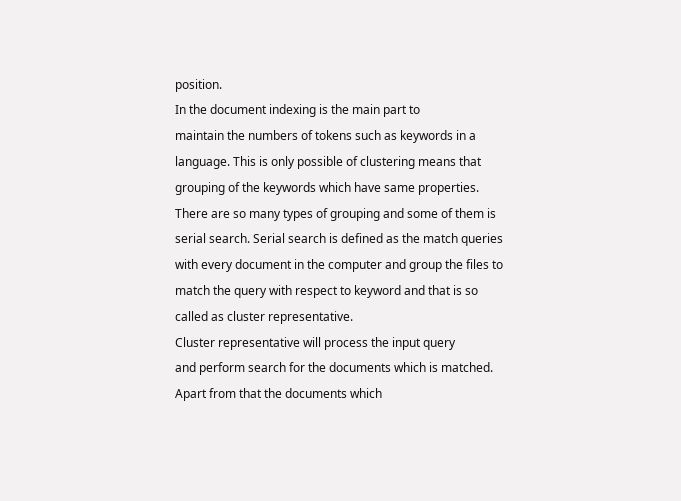position.
In the document indexing is the main part to
maintain the numbers of tokens such as keywords in a
language. This is only possible of clustering means that
grouping of the keywords which have same properties.
There are so many types of grouping and some of them is
serial search. Serial search is defined as the match queries
with every document in the computer and group the files to
match the query with respect to keyword and that is so
called as cluster representative.
Cluster representative will process the input query
and perform search for the documents which is matched.
Apart from that the documents which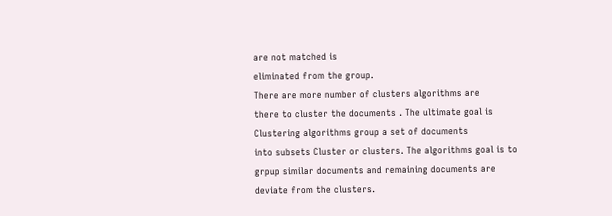are not matched is
eliminated from the group.
There are more number of clusters algorithms are
there to cluster the documents . The ultimate goal is
Clustering algorithms group a set of documents
into subsets Cluster or clusters. The algorithms goal is to
grpup similar documents and remaining documents are
deviate from the clusters.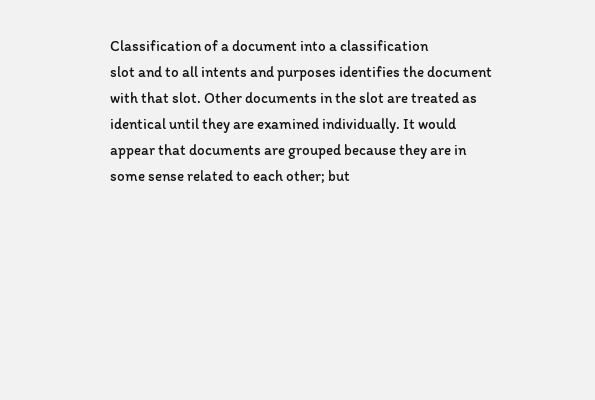Classification of a document into a classification
slot and to all intents and purposes identifies the document
with that slot. Other documents in the slot are treated as
identical until they are examined individually. It would
appear that documents are grouped because they are in
some sense related to each other; but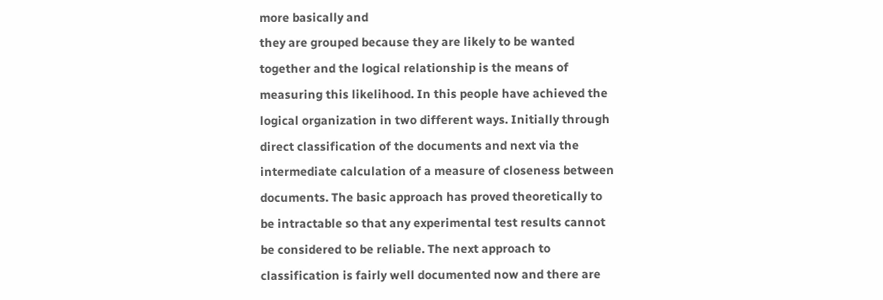more basically and
they are grouped because they are likely to be wanted
together and the logical relationship is the means of
measuring this likelihood. In this people have achieved the
logical organization in two different ways. Initially through
direct classification of the documents and next via the
intermediate calculation of a measure of closeness between
documents. The basic approach has proved theoretically to
be intractable so that any experimental test results cannot
be considered to be reliable. The next approach to
classification is fairly well documented now and there are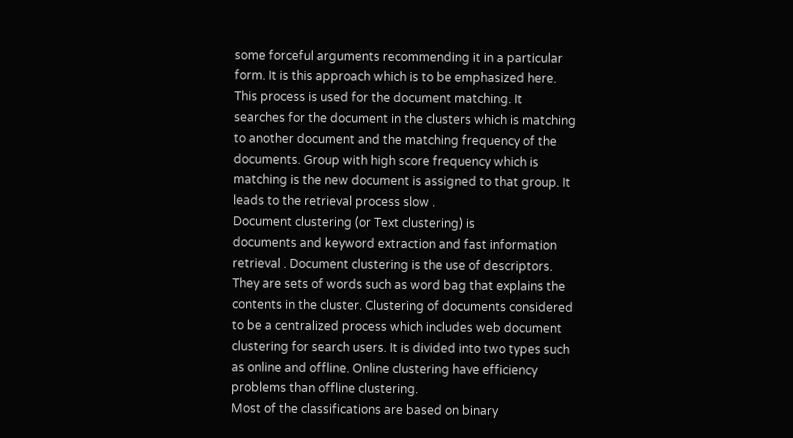some forceful arguments recommending it in a particular
form. It is this approach which is to be emphasized here.
This process is used for the document matching. It
searches for the document in the clusters which is matching
to another document and the matching frequency of the
documents. Group with high score frequency which is
matching is the new document is assigned to that group. It
leads to the retrieval process slow .
Document clustering (or Text clustering) is
documents and keyword extraction and fast information
retrieval . Document clustering is the use of descriptors.
They are sets of words such as word bag that explains the
contents in the cluster. Clustering of documents considered
to be a centralized process which includes web document
clustering for search users. It is divided into two types such
as online and offline. Online clustering have efficiency
problems than offline clustering.
Most of the classifications are based on binary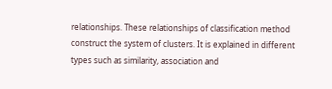relationships. These relationships of classification method
construct the system of clusters. It is explained in different
types such as similarity, association and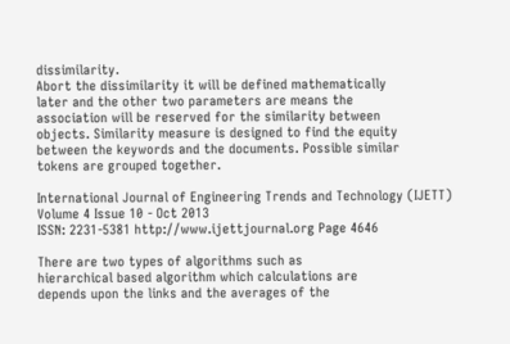dissimilarity.
Abort the dissimilarity it will be defined mathematically
later and the other two parameters are means the
association will be reserved for the similarity between
objects. Similarity measure is designed to find the equity
between the keywords and the documents. Possible similar
tokens are grouped together.

International Journal of Engineering Trends and Technology (IJETT) Volume 4 Issue 10 - Oct 2013
ISSN: 2231-5381 http://www.ijettjournal.org Page 4646

There are two types of algorithms such as
hierarchical based algorithm which calculations are
depends upon the links and the averages of the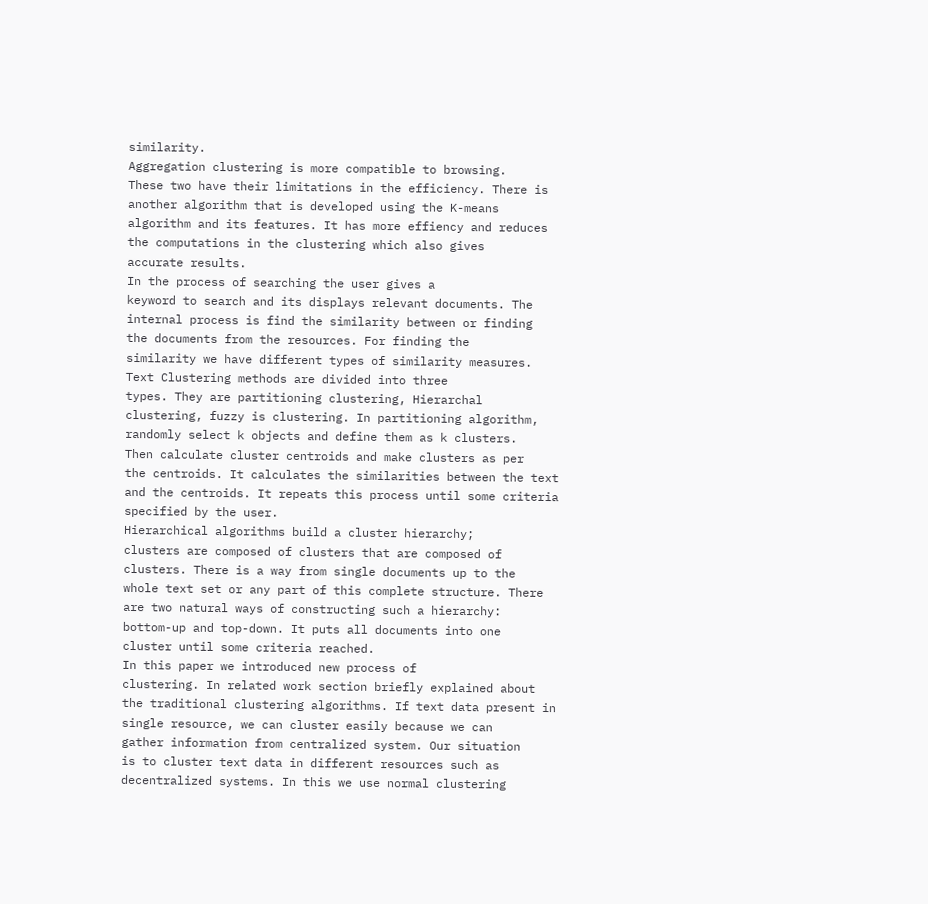similarity.
Aggregation clustering is more compatible to browsing.
These two have their limitations in the efficiency. There is
another algorithm that is developed using the K-means
algorithm and its features. It has more effiency and reduces
the computations in the clustering which also gives
accurate results.
In the process of searching the user gives a
keyword to search and its displays relevant documents. The
internal process is find the similarity between or finding
the documents from the resources. For finding the
similarity we have different types of similarity measures.
Text Clustering methods are divided into three
types. They are partitioning clustering, Hierarchal
clustering, fuzzy is clustering. In partitioning algorithm,
randomly select k objects and define them as k clusters.
Then calculate cluster centroids and make clusters as per
the centroids. It calculates the similarities between the text
and the centroids. It repeats this process until some criteria
specified by the user.
Hierarchical algorithms build a cluster hierarchy;
clusters are composed of clusters that are composed of
clusters. There is a way from single documents up to the
whole text set or any part of this complete structure. There
are two natural ways of constructing such a hierarchy:
bottom-up and top-down. It puts all documents into one
cluster until some criteria reached.
In this paper we introduced new process of
clustering. In related work section briefly explained about
the traditional clustering algorithms. If text data present in
single resource, we can cluster easily because we can
gather information from centralized system. Our situation
is to cluster text data in different resources such as
decentralized systems. In this we use normal clustering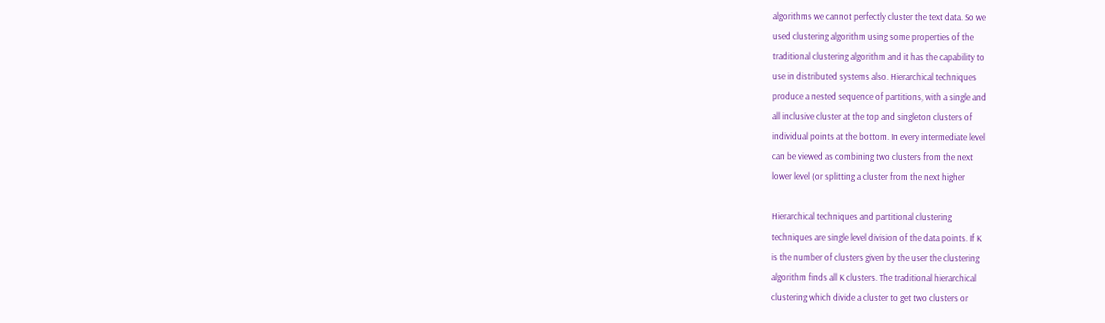algorithms we cannot perfectly cluster the text data. So we
used clustering algorithm using some properties of the
traditional clustering algorithm and it has the capability to
use in distributed systems also. Hierarchical techniques
produce a nested sequence of partitions, with a single and
all inclusive cluster at the top and singleton clusters of
individual points at the bottom. In every intermediate level
can be viewed as combining two clusters from the next
lower level (or splitting a cluster from the next higher

Hierarchical techniques and partitional clustering
techniques are single level division of the data points. If K
is the number of clusters given by the user the clustering
algorithm finds all K clusters. The traditional hierarchical
clustering which divide a cluster to get two clusters or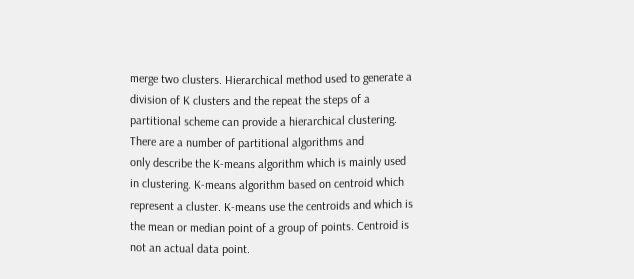merge two clusters. Hierarchical method used to generate a
division of K clusters and the repeat the steps of a
partitional scheme can provide a hierarchical clustering.
There are a number of partitional algorithms and
only describe the K-means algorithm which is mainly used
in clustering. K-means algorithm based on centroid which
represent a cluster. K-means use the centroids and which is
the mean or median point of a group of points. Centroid is
not an actual data point.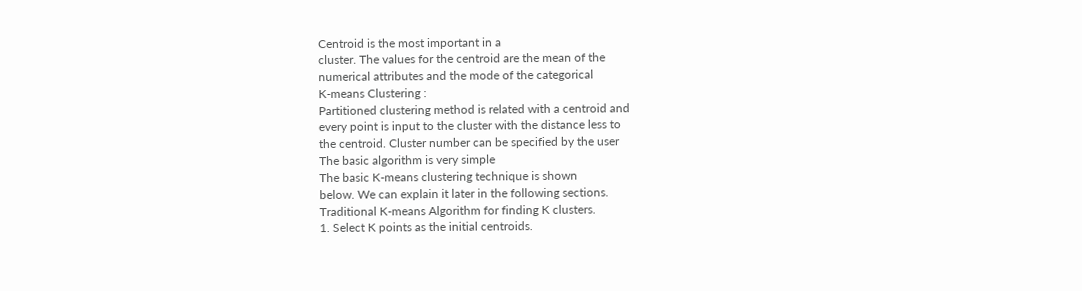Centroid is the most important in a
cluster. The values for the centroid are the mean of the
numerical attributes and the mode of the categorical
K-means Clustering :
Partitioned clustering method is related with a centroid and
every point is input to the cluster with the distance less to
the centroid. Cluster number can be specified by the user
The basic algorithm is very simple
The basic K-means clustering technique is shown
below. We can explain it later in the following sections.
Traditional K-means Algorithm for finding K clusters.
1. Select K points as the initial centroids.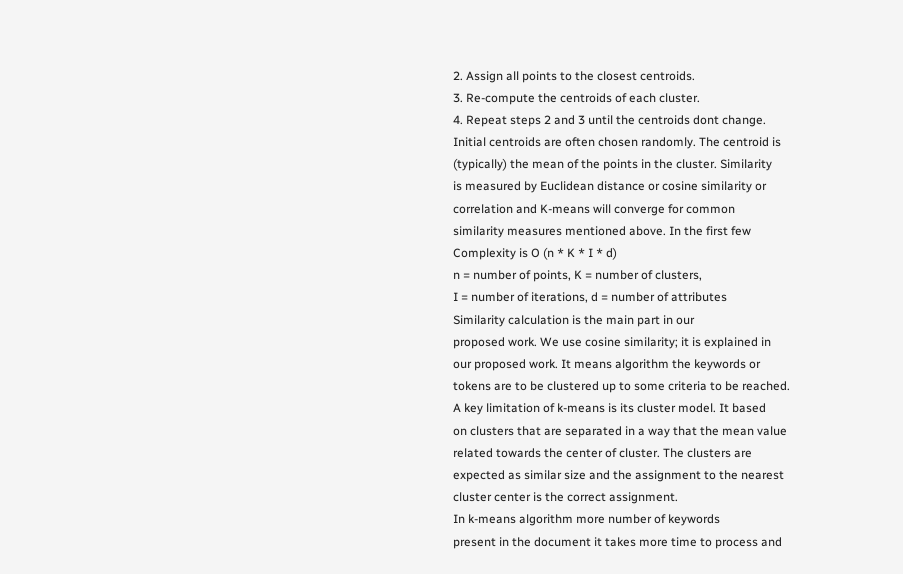2. Assign all points to the closest centroids.
3. Re-compute the centroids of each cluster.
4. Repeat steps 2 and 3 until the centroids dont change.
Initial centroids are often chosen randomly. The centroid is
(typically) the mean of the points in the cluster. Similarity
is measured by Euclidean distance or cosine similarity or
correlation and K-means will converge for common
similarity measures mentioned above. In the first few
Complexity is O (n * K * I * d)
n = number of points, K = number of clusters,
I = number of iterations, d = number of attributes
Similarity calculation is the main part in our
proposed work. We use cosine similarity; it is explained in
our proposed work. It means algorithm the keywords or
tokens are to be clustered up to some criteria to be reached.
A key limitation of k-means is its cluster model. It based
on clusters that are separated in a way that the mean value
related towards the center of cluster. The clusters are
expected as similar size and the assignment to the nearest
cluster center is the correct assignment.
In k-means algorithm more number of keywords
present in the document it takes more time to process and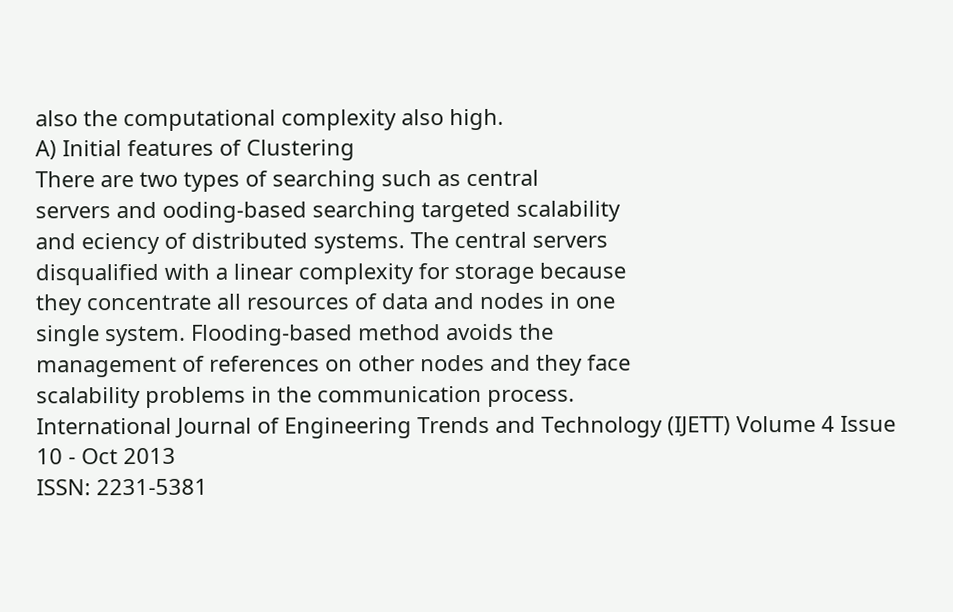also the computational complexity also high.
A) Initial features of Clustering
There are two types of searching such as central
servers and ooding-based searching targeted scalability
and eciency of distributed systems. The central servers
disqualified with a linear complexity for storage because
they concentrate all resources of data and nodes in one
single system. Flooding-based method avoids the
management of references on other nodes and they face
scalability problems in the communication process.
International Journal of Engineering Trends and Technology (IJETT) Volume 4 Issue 10 - Oct 2013
ISSN: 2231-5381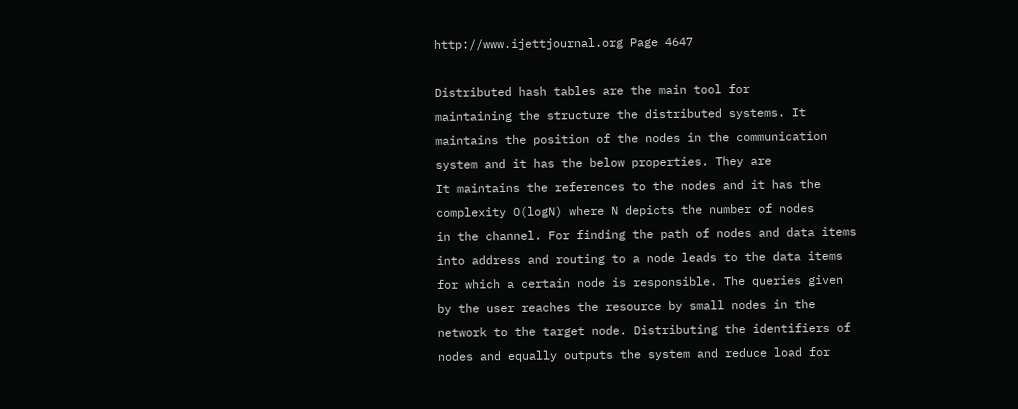http://www.ijettjournal.org Page 4647

Distributed hash tables are the main tool for
maintaining the structure the distributed systems. It
maintains the position of the nodes in the communication
system and it has the below properties. They are
It maintains the references to the nodes and it has the
complexity O(logN) where N depicts the number of nodes
in the channel. For finding the path of nodes and data items
into address and routing to a node leads to the data items
for which a certain node is responsible. The queries given
by the user reaches the resource by small nodes in the
network to the target node. Distributing the identifiers of
nodes and equally outputs the system and reduce load for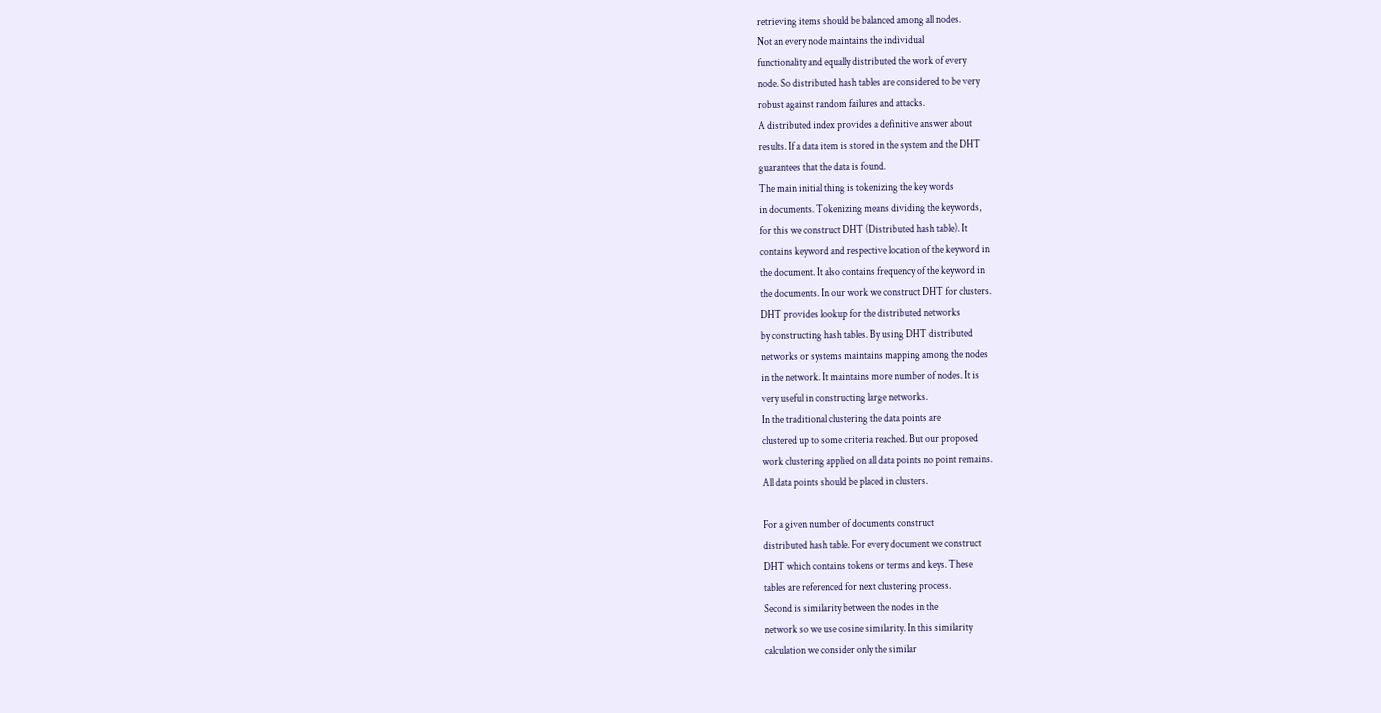retrieving items should be balanced among all nodes.
Not an every node maintains the individual
functionality and equally distributed the work of every
node. So distributed hash tables are considered to be very
robust against random failures and attacks.
A distributed index provides a definitive answer about
results. If a data item is stored in the system and the DHT
guarantees that the data is found.
The main initial thing is tokenizing the key words
in documents. Tokenizing means dividing the keywords,
for this we construct DHT (Distributed hash table). It
contains keyword and respective location of the keyword in
the document. It also contains frequency of the keyword in
the documents. In our work we construct DHT for clusters.
DHT provides lookup for the distributed networks
by constructing hash tables. By using DHT distributed
networks or systems maintains mapping among the nodes
in the network. It maintains more number of nodes. It is
very useful in constructing large networks.
In the traditional clustering the data points are
clustered up to some criteria reached. But our proposed
work clustering applied on all data points no point remains.
All data points should be placed in clusters.

For a given number of documents construct
distributed hash table. For every document we construct
DHT which contains tokens or terms and keys. These
tables are referenced for next clustering process.
Second is similarity between the nodes in the
network so we use cosine similarity. In this similarity
calculation we consider only the similar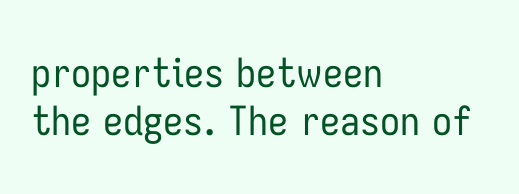properties between
the edges. The reason of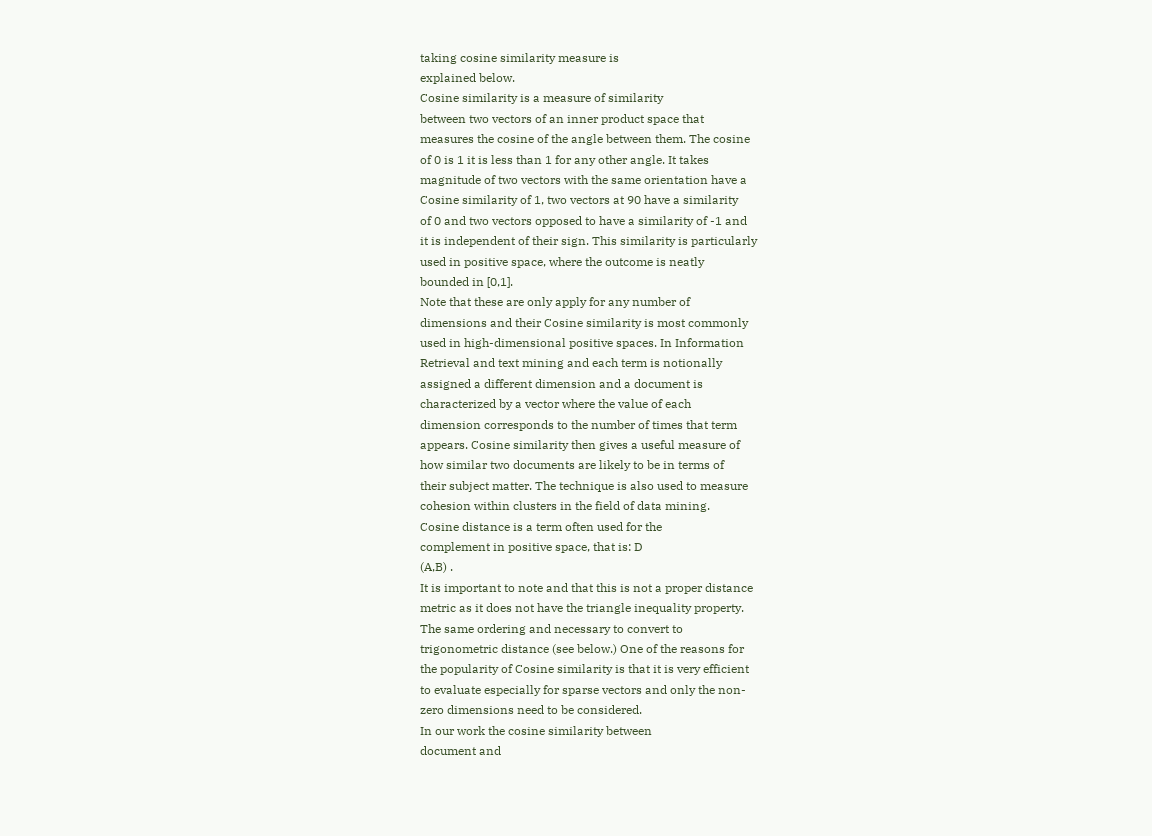taking cosine similarity measure is
explained below.
Cosine similarity is a measure of similarity
between two vectors of an inner product space that
measures the cosine of the angle between them. The cosine
of 0 is 1 it is less than 1 for any other angle. It takes
magnitude of two vectors with the same orientation have a
Cosine similarity of 1, two vectors at 90 have a similarity
of 0 and two vectors opposed to have a similarity of -1 and
it is independent of their sign. This similarity is particularly
used in positive space, where the outcome is neatly
bounded in [0,1].
Note that these are only apply for any number of
dimensions and their Cosine similarity is most commonly
used in high-dimensional positive spaces. In Information
Retrieval and text mining and each term is notionally
assigned a different dimension and a document is
characterized by a vector where the value of each
dimension corresponds to the number of times that term
appears. Cosine similarity then gives a useful measure of
how similar two documents are likely to be in terms of
their subject matter. The technique is also used to measure
cohesion within clusters in the field of data mining.
Cosine distance is a term often used for the
complement in positive space, that is: D
(A,B) .
It is important to note and that this is not a proper distance
metric as it does not have the triangle inequality property.
The same ordering and necessary to convert to
trigonometric distance (see below.) One of the reasons for
the popularity of Cosine similarity is that it is very efficient
to evaluate especially for sparse vectors and only the non-
zero dimensions need to be considered.
In our work the cosine similarity between
document and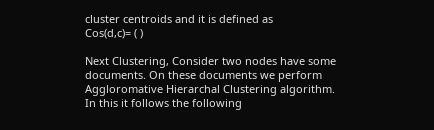cluster centroids and it is defined as
Cos(d,c)= ( )

Next Clustering, Consider two nodes have some
documents. On these documents we perform
Aggloromative Hierarchal Clustering algorithm.
In this it follows the following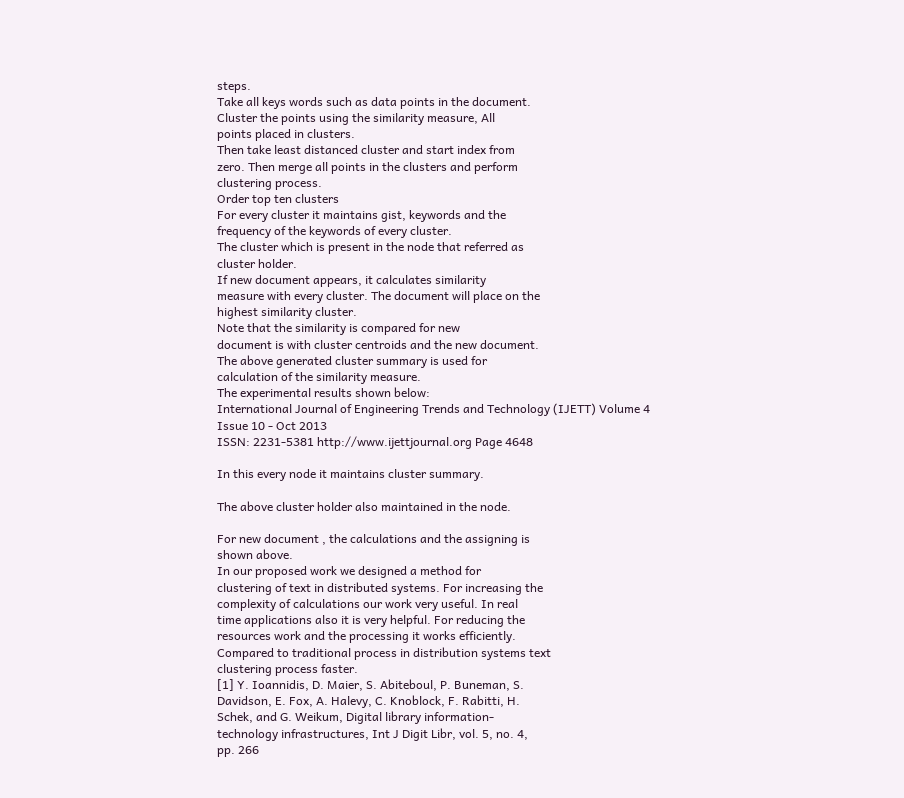steps.
Take all keys words such as data points in the document.
Cluster the points using the similarity measure, All
points placed in clusters.
Then take least distanced cluster and start index from
zero. Then merge all points in the clusters and perform
clustering process.
Order top ten clusters
For every cluster it maintains gist, keywords and the
frequency of the keywords of every cluster.
The cluster which is present in the node that referred as
cluster holder.
If new document appears, it calculates similarity
measure with every cluster. The document will place on the
highest similarity cluster.
Note that the similarity is compared for new
document is with cluster centroids and the new document.
The above generated cluster summary is used for
calculation of the similarity measure.
The experimental results shown below:
International Journal of Engineering Trends and Technology (IJETT) Volume 4 Issue 10 - Oct 2013
ISSN: 2231-5381 http://www.ijettjournal.org Page 4648

In this every node it maintains cluster summary.

The above cluster holder also maintained in the node.

For new document , the calculations and the assigning is
shown above.
In our proposed work we designed a method for
clustering of text in distributed systems. For increasing the
complexity of calculations our work very useful. In real
time applications also it is very helpful. For reducing the
resources work and the processing it works efficiently.
Compared to traditional process in distribution systems text
clustering process faster.
[1] Y. Ioannidis, D. Maier, S. Abiteboul, P. Buneman, S.
Davidson, E. Fox, A. Halevy, C. Knoblock, F. Rabitti, H.
Schek, and G. Weikum, Digital library information-
technology infrastructures, Int J Digit Libr, vol. 5, no. 4,
pp. 266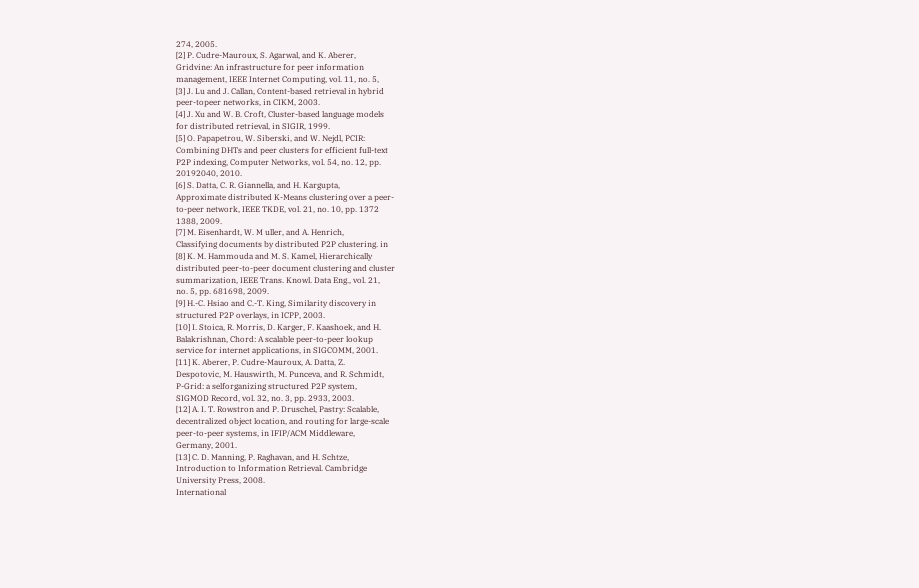274, 2005.
[2] P. Cudre-Mauroux, S. Agarwal, and K. Aberer,
Gridvine: An infrastructure for peer information
management, IEEE Internet Computing, vol. 11, no. 5,
[3] J. Lu and J. Callan, Content-based retrieval in hybrid
peer-topeer networks, in CIKM, 2003.
[4] J. Xu and W. B. Croft, Cluster-based language models
for distributed retrieval, in SIGIR, 1999.
[5] O. Papapetrou, W. Siberski, and W. Nejdl, PCIR:
Combining DHTs and peer clusters for efficient full-text
P2P indexing, Computer Networks, vol. 54, no. 12, pp.
20192040, 2010.
[6] S. Datta, C. R. Giannella, and H. Kargupta,
Approximate distributed K-Means clustering over a peer-
to-peer network, IEEE TKDE, vol. 21, no. 10, pp. 1372
1388, 2009.
[7] M. Eisenhardt, W. M uller, and A. Henrich,
Classifying documents by distributed P2P clustering. in
[8] K. M. Hammouda and M. S. Kamel, Hierarchically
distributed peer-to-peer document clustering and cluster
summarization, IEEE Trans. Knowl. Data Eng., vol. 21,
no. 5, pp. 681698, 2009.
[9] H.-C. Hsiao and C.-T. King, Similarity discovery in
structured P2P overlays, in ICPP, 2003.
[10] I. Stoica, R. Morris, D. Karger, F. Kaashoek, and H.
Balakrishnan, Chord: A scalable peer-to-peer lookup
service for internet applications, in SIGCOMM, 2001.
[11] K. Aberer, P. Cudre-Mauroux, A. Datta, Z.
Despotovic, M. Hauswirth, M. Punceva, and R. Schmidt,
P-Grid: a selforganizing structured P2P system,
SIGMOD Record, vol. 32, no. 3, pp. 2933, 2003.
[12] A. I. T. Rowstron and P. Druschel, Pastry: Scalable,
decentralized object location, and routing for large-scale
peer-to-peer systems, in IFIP/ACM Middleware,
Germany, 2001.
[13] C. D. Manning, P. Raghavan, and H. Schtze,
Introduction to Information Retrieval. Cambridge
University Press, 2008.
International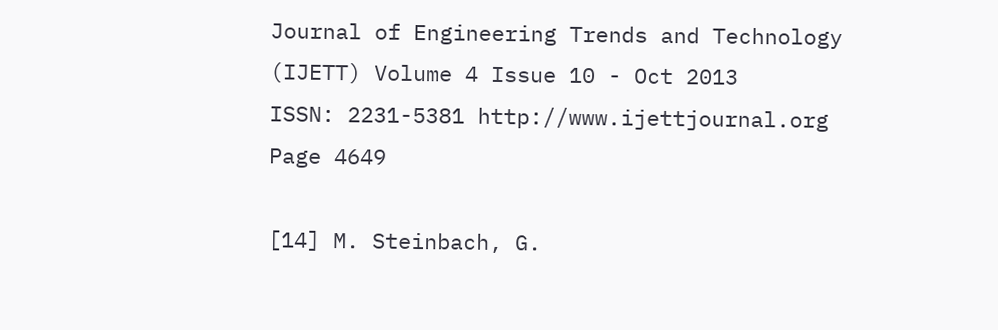Journal of Engineering Trends and Technology (IJETT) Volume 4 Issue 10 - Oct 2013
ISSN: 2231-5381 http://www.ijettjournal.org Page 4649

[14] M. Steinbach, G.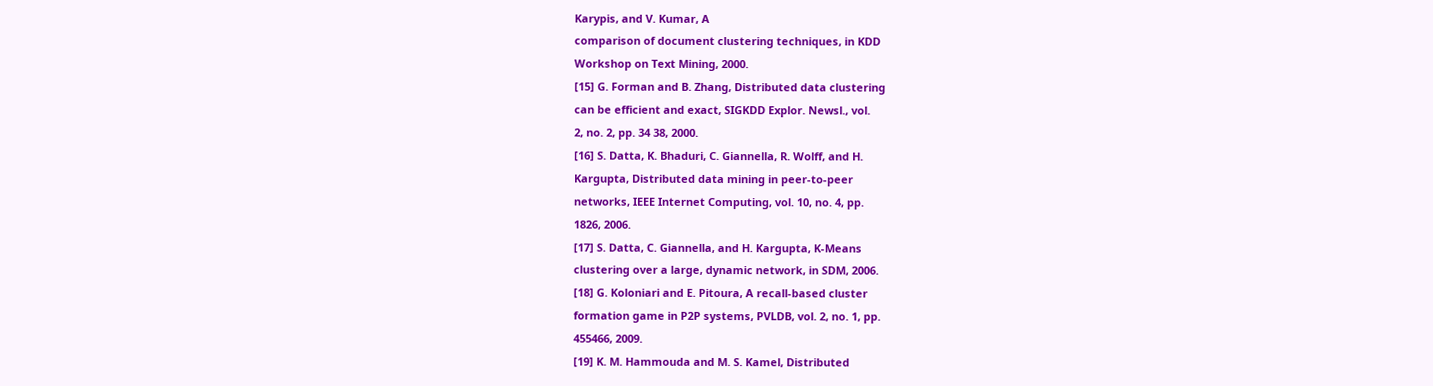Karypis, and V. Kumar, A
comparison of document clustering techniques, in KDD
Workshop on Text Mining, 2000.
[15] G. Forman and B. Zhang, Distributed data clustering
can be efficient and exact, SIGKDD Explor. Newsl., vol.
2, no. 2, pp. 34 38, 2000.
[16] S. Datta, K. Bhaduri, C. Giannella, R. Wolff, and H.
Kargupta, Distributed data mining in peer-to-peer
networks, IEEE Internet Computing, vol. 10, no. 4, pp.
1826, 2006.
[17] S. Datta, C. Giannella, and H. Kargupta, K-Means
clustering over a large, dynamic network, in SDM, 2006.
[18] G. Koloniari and E. Pitoura, A recall-based cluster
formation game in P2P systems, PVLDB, vol. 2, no. 1, pp.
455466, 2009.
[19] K. M. Hammouda and M. S. Kamel, Distributed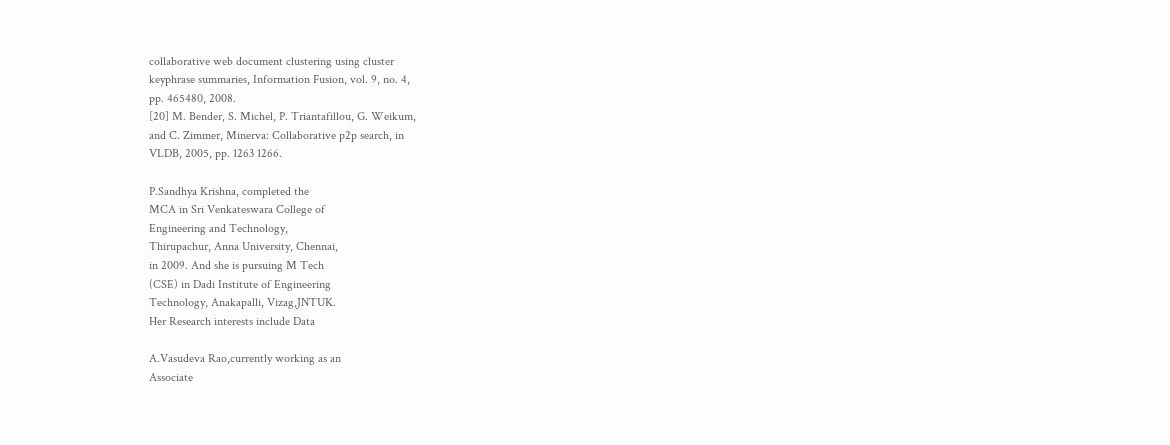collaborative web document clustering using cluster
keyphrase summaries, Information Fusion, vol. 9, no. 4,
pp. 465480, 2008.
[20] M. Bender, S. Michel, P. Triantafillou, G. Weikum,
and C. Zimmer, Minerva: Collaborative p2p search, in
VLDB, 2005, pp. 1263 1266.

P.Sandhya Krishna, completed the
MCA in Sri Venkateswara College of
Engineering and Technology,
Thirupachur, Anna University, Chennai,
in 2009. And she is pursuing M Tech
(CSE) in Dadi Institute of Engineering
Technology, Anakapalli, Vizag,JNTUK.
Her Research interests include Data

A.Vasudeva Rao,currently working as an
Associate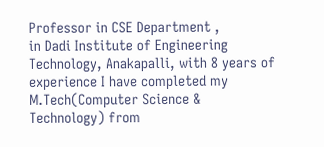Professor in CSE Department ,
in Dadi Institute of Engineering
Technology, Anakapalli, with 8 years of
experience I have completed my
M.Tech(Computer Science &
Technology) from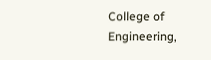College of
Engineering,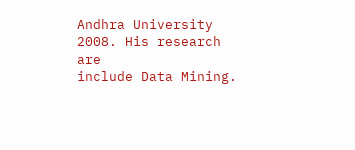Andhra University 2008. His research are
include Data Mining.